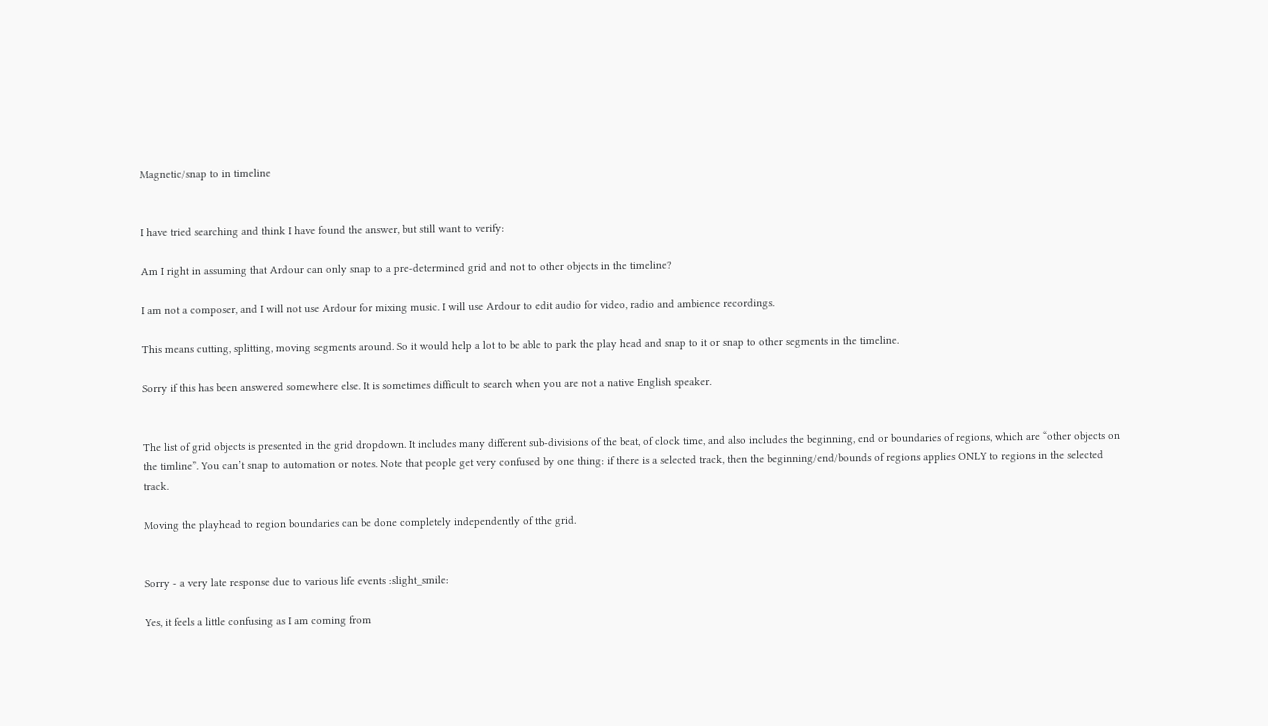Magnetic/snap to in timeline


I have tried searching and think I have found the answer, but still want to verify:

Am I right in assuming that Ardour can only snap to a pre-determined grid and not to other objects in the timeline?

I am not a composer, and I will not use Ardour for mixing music. I will use Ardour to edit audio for video, radio and ambience recordings.

This means cutting, splitting, moving segments around. So it would help a lot to be able to park the play head and snap to it or snap to other segments in the timeline.

Sorry if this has been answered somewhere else. It is sometimes difficult to search when you are not a native English speaker.


The list of grid objects is presented in the grid dropdown. It includes many different sub-divisions of the beat, of clock time, and also includes the beginning, end or boundaries of regions, which are “other objects on the timline”. You can’t snap to automation or notes. Note that people get very confused by one thing: if there is a selected track, then the beginning/end/bounds of regions applies ONLY to regions in the selected track.

Moving the playhead to region boundaries can be done completely independently of tthe grid.


Sorry - a very late response due to various life events :slight_smile:

Yes, it feels a little confusing as I am coming from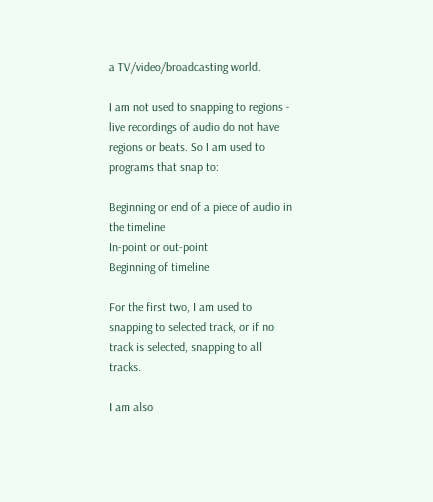a TV/video/broadcasting world.

I am not used to snapping to regions - live recordings of audio do not have regions or beats. So I am used to programs that snap to:

Beginning or end of a piece of audio in the timeline
In-point or out-point
Beginning of timeline

For the first two, I am used to snapping to selected track, or if no track is selected, snapping to all tracks.

I am also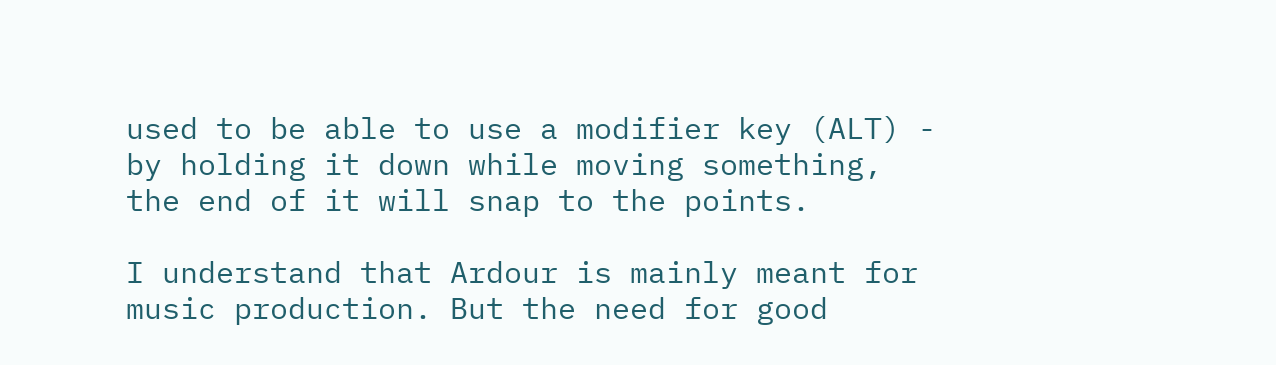used to be able to use a modifier key (ALT) - by holding it down while moving something, the end of it will snap to the points.

I understand that Ardour is mainly meant for music production. But the need for good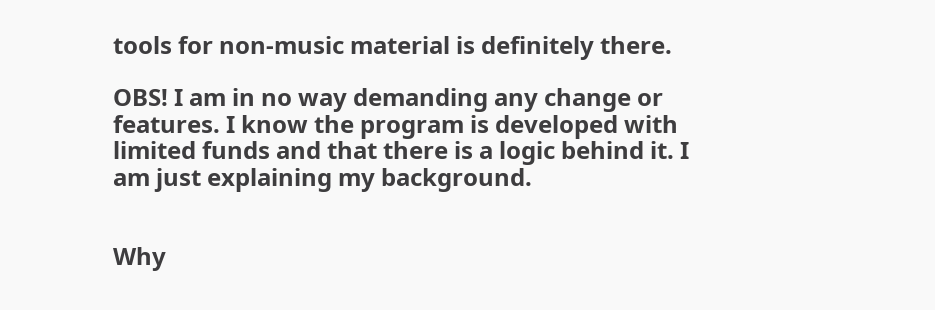tools for non-music material is definitely there.

OBS! I am in no way demanding any change or features. I know the program is developed with limited funds and that there is a logic behind it. I am just explaining my background.


Why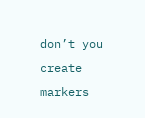don’t you create markers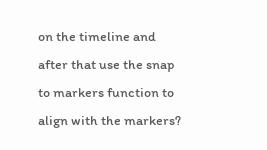on the timeline and after that use the snap to markers function to align with the markers?